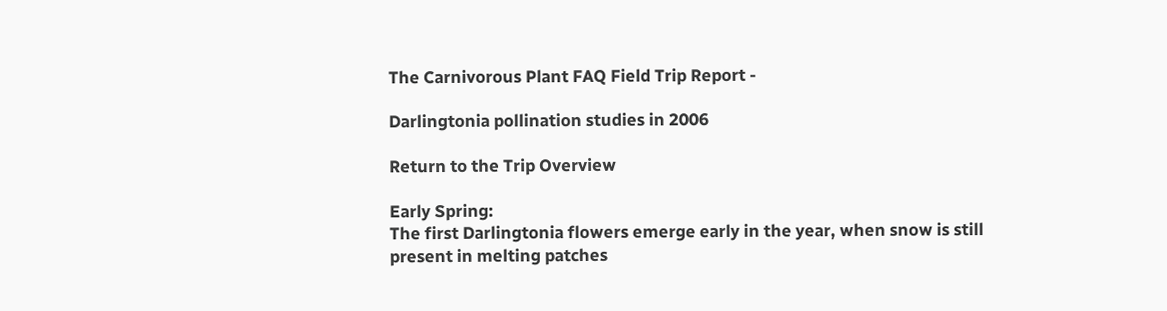The Carnivorous Plant FAQ Field Trip Report -

Darlingtonia pollination studies in 2006

Return to the Trip Overview

Early Spring:
The first Darlingtonia flowers emerge early in the year, when snow is still present in melting patches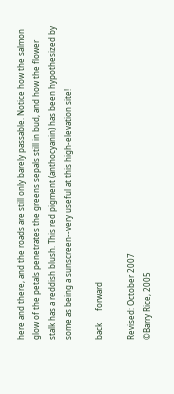here and there, and the roads are still only barely passable. Notice how the salmon glow of the petals penetrates the greens sepals still in bud, and how the flower stalk has a reddish blush. This red pigment (anthocyanin) has been hypothesized by some as being a sunscreen--very useful at this high-elevation site!

back      forward

Revised: October 2007
©Barry Rice, 2005